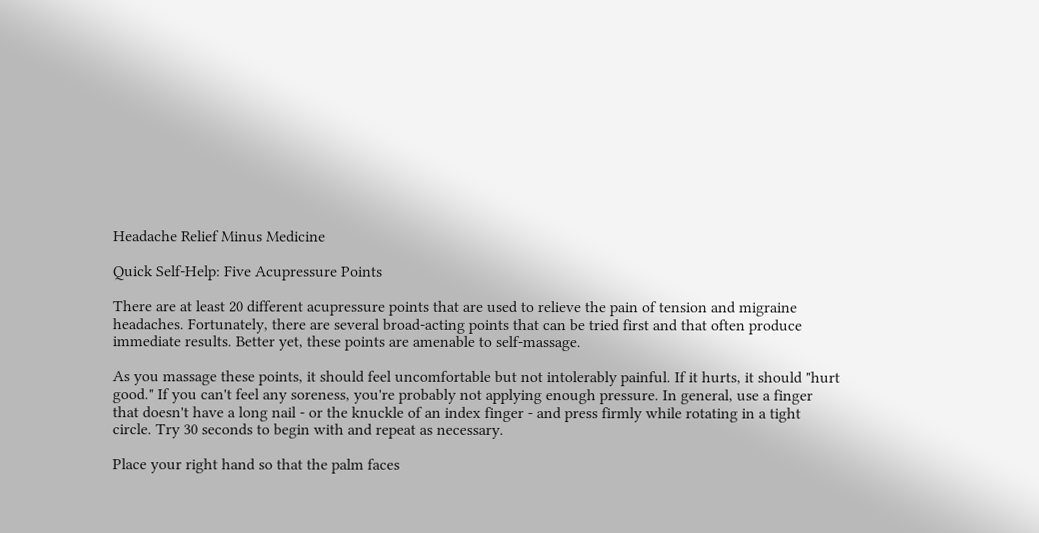Headache Relief Minus Medicine

Quick Self-Help: Five Acupressure Points

There are at least 20 different acupressure points that are used to relieve the pain of tension and migraine headaches. Fortunately, there are several broad-acting points that can be tried first and that often produce immediate results. Better yet, these points are amenable to self-massage.

As you massage these points, it should feel uncomfortable but not intolerably painful. If it hurts, it should "hurt good." If you can't feel any soreness, you're probably not applying enough pressure. In general, use a finger that doesn't have a long nail - or the knuckle of an index finger - and press firmly while rotating in a tight circle. Try 30 seconds to begin with and repeat as necessary.

Place your right hand so that the palm faces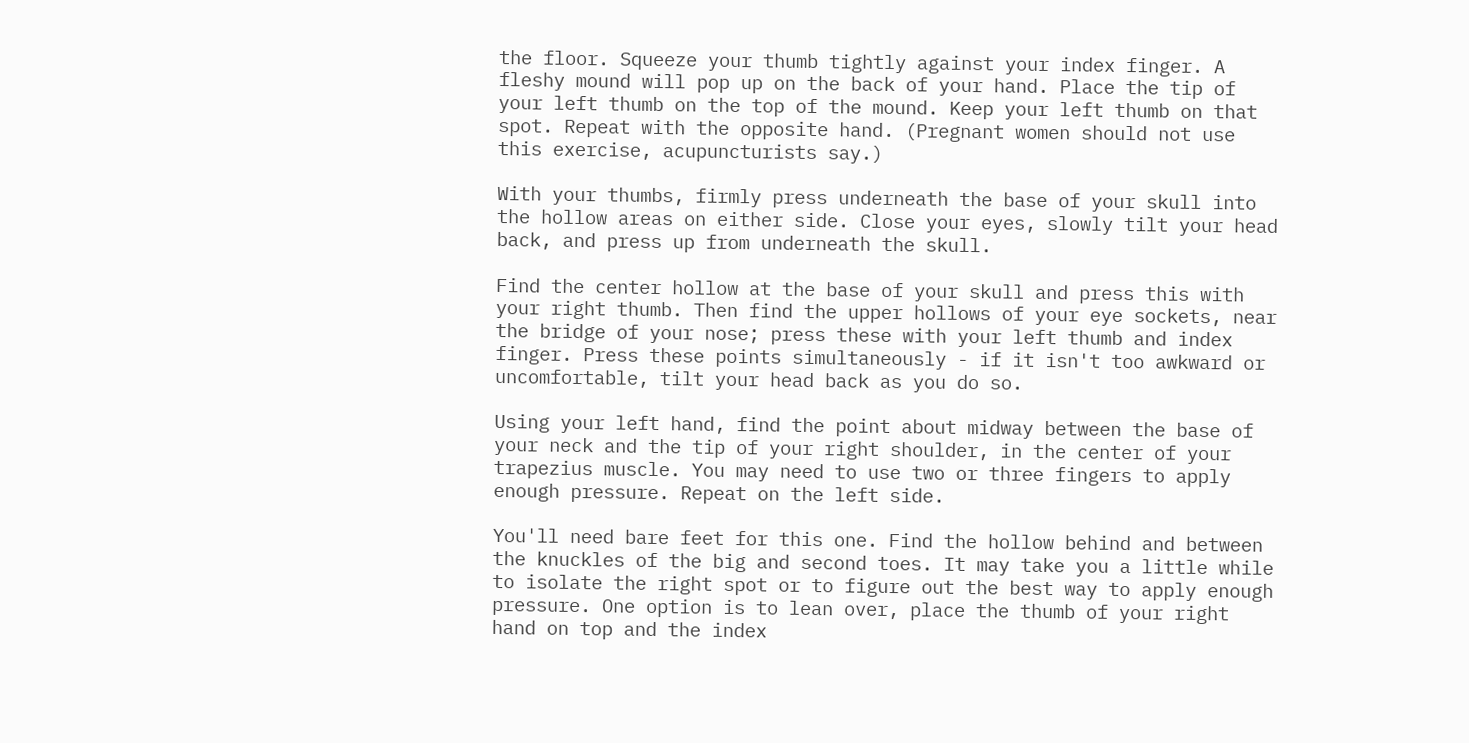the floor. Squeeze your thumb tightly against your index finger. A fleshy mound will pop up on the back of your hand. Place the tip of your left thumb on the top of the mound. Keep your left thumb on that spot. Repeat with the opposite hand. (Pregnant women should not use this exercise, acupuncturists say.)

With your thumbs, firmly press underneath the base of your skull into the hollow areas on either side. Close your eyes, slowly tilt your head back, and press up from underneath the skull.

Find the center hollow at the base of your skull and press this with your right thumb. Then find the upper hollows of your eye sockets, near the bridge of your nose; press these with your left thumb and index finger. Press these points simultaneously - if it isn't too awkward or uncomfortable, tilt your head back as you do so.

Using your left hand, find the point about midway between the base of your neck and the tip of your right shoulder, in the center of your trapezius muscle. You may need to use two or three fingers to apply enough pressure. Repeat on the left side.

You'll need bare feet for this one. Find the hollow behind and between the knuckles of the big and second toes. It may take you a little while to isolate the right spot or to figure out the best way to apply enough pressure. One option is to lean over, place the thumb of your right hand on top and the index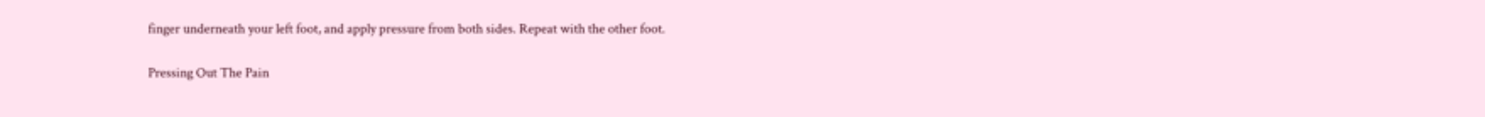finger underneath your left foot, and apply pressure from both sides. Repeat with the other foot.

Pressing Out The Pain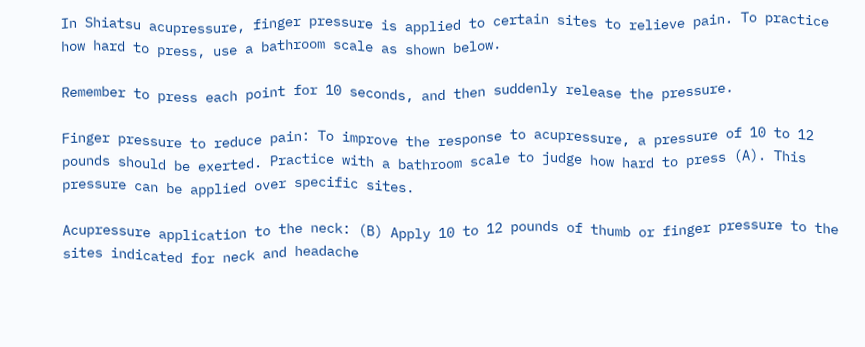In Shiatsu acupressure, finger pressure is applied to certain sites to relieve pain. To practice how hard to press, use a bathroom scale as shown below.

Remember to press each point for 10 seconds, and then suddenly release the pressure.

Finger pressure to reduce pain: To improve the response to acupressure, a pressure of 10 to 12 pounds should be exerted. Practice with a bathroom scale to judge how hard to press (A). This pressure can be applied over specific sites.

Acupressure application to the neck: (B) Apply 10 to 12 pounds of thumb or finger pressure to the sites indicated for neck and headache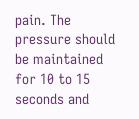pain. The pressure should be maintained for 10 to 15 seconds and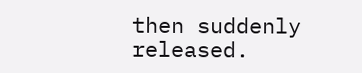then suddenly released.